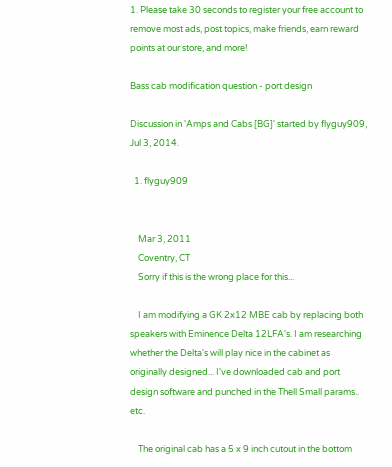1. Please take 30 seconds to register your free account to remove most ads, post topics, make friends, earn reward points at our store, and more!

Bass cab modification question - port design

Discussion in 'Amps and Cabs [BG]' started by flyguy909, Jul 3, 2014.

  1. flyguy909


    Mar 3, 2011
    Coventry, CT
    Sorry if this is the wrong place for this...

    I am modifying a GK 2x12 MBE cab by replacing both speakers with Eminence Delta 12LFA's. I am researching whether the Delta's will play nice in the cabinet as originally designed... I've downloaded cab and port design software and punched in the Thell Small params.. etc.

    The original cab has a 5 x 9 inch cutout in the bottom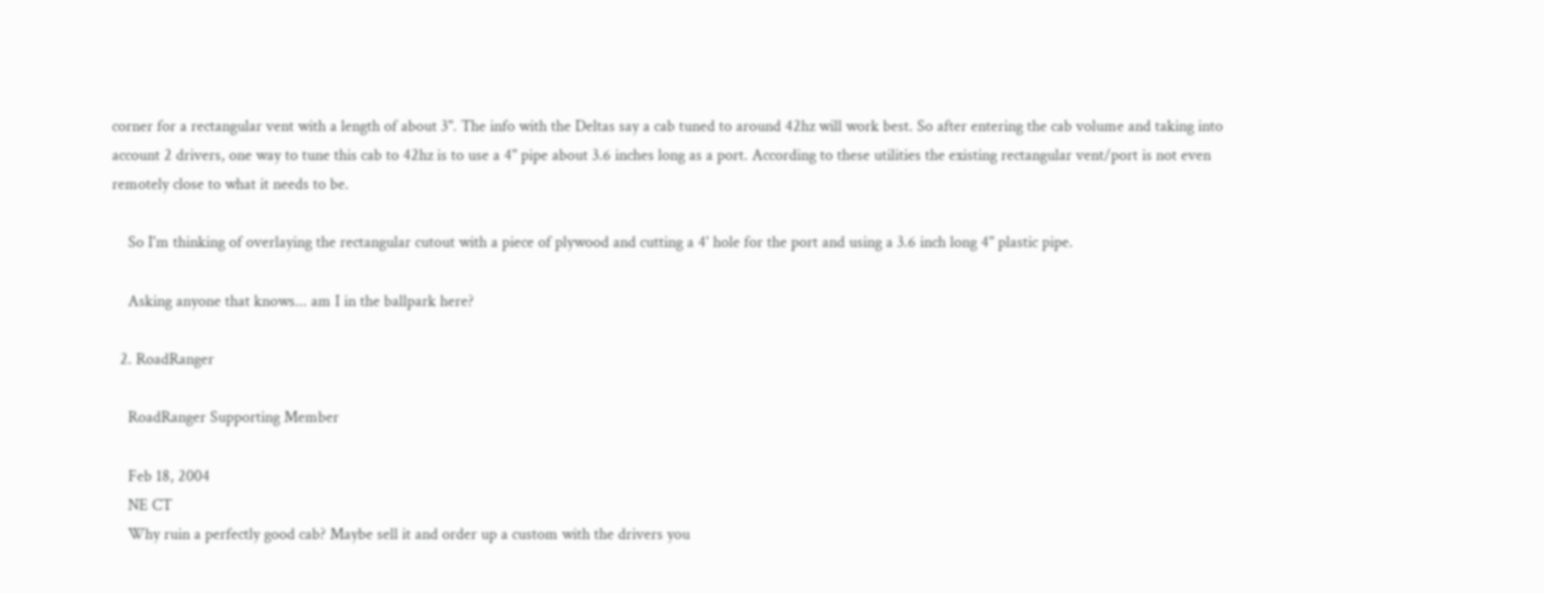corner for a rectangular vent with a length of about 3". The info with the Deltas say a cab tuned to around 42hz will work best. So after entering the cab volume and taking into account 2 drivers, one way to tune this cab to 42hz is to use a 4" pipe about 3.6 inches long as a port. According to these utilities the existing rectangular vent/port is not even remotely close to what it needs to be.

    So I'm thinking of overlaying the rectangular cutout with a piece of plywood and cutting a 4' hole for the port and using a 3.6 inch long 4" plastic pipe.

    Asking anyone that knows... am I in the ballpark here?

  2. RoadRanger

    RoadRanger Supporting Member

    Feb 18, 2004
    NE CT
    Why ruin a perfectly good cab? Maybe sell it and order up a custom with the drivers you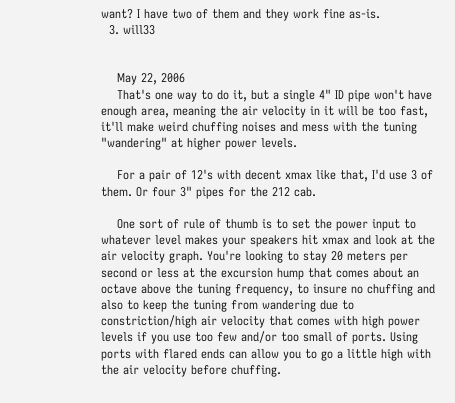want? I have two of them and they work fine as-is.
  3. will33


    May 22, 2006
    That's one way to do it, but a single 4" ID pipe won't have enough area, meaning the air velocity in it will be too fast, it'll make weird chuffing noises and mess with the tuning "wandering" at higher power levels.

    For a pair of 12's with decent xmax like that, I'd use 3 of them. Or four 3" pipes for the 212 cab.

    One sort of rule of thumb is to set the power input to whatever level makes your speakers hit xmax and look at the air velocity graph. You're looking to stay 20 meters per second or less at the excursion hump that comes about an octave above the tuning frequency, to insure no chuffing and also to keep the tuning from wandering due to constriction/high air velocity that comes with high power levels if you use too few and/or too small of ports. Using ports with flared ends can allow you to go a little high with the air velocity before chuffing.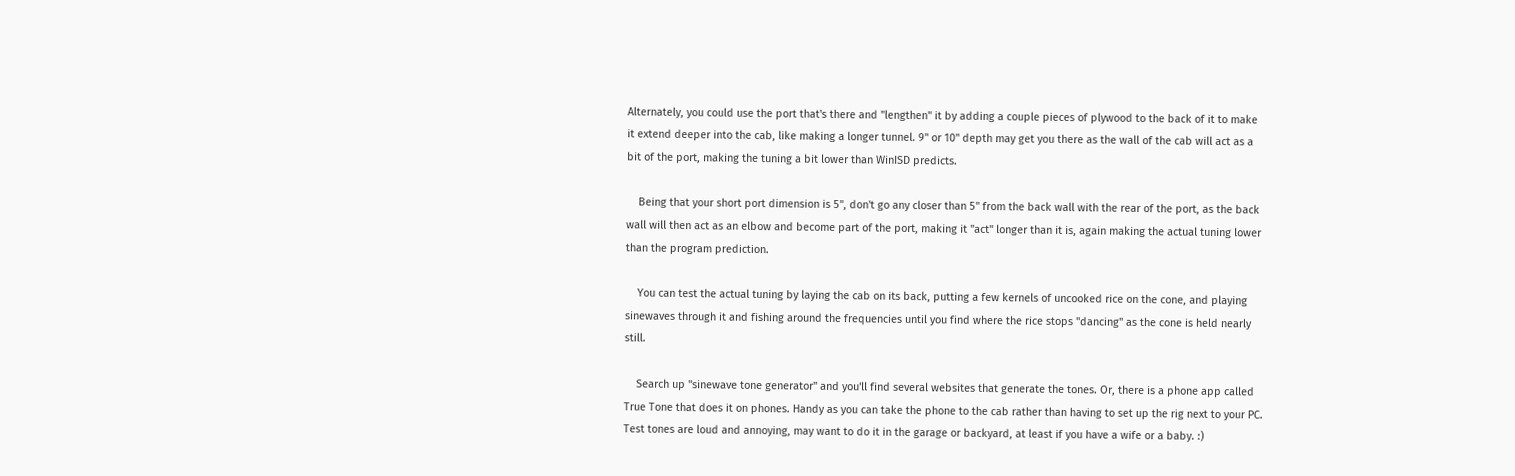Alternately, you could use the port that's there and "lengthen" it by adding a couple pieces of plywood to the back of it to make it extend deeper into the cab, like making a longer tunnel. 9" or 10" depth may get you there as the wall of the cab will act as a bit of the port, making the tuning a bit lower than WinISD predicts.

    Being that your short port dimension is 5", don't go any closer than 5" from the back wall with the rear of the port, as the back wall will then act as an elbow and become part of the port, making it "act" longer than it is, again making the actual tuning lower than the program prediction.

    You can test the actual tuning by laying the cab on its back, putting a few kernels of uncooked rice on the cone, and playing sinewaves through it and fishing around the frequencies until you find where the rice stops "dancing" as the cone is held nearly still.

    Search up "sinewave tone generator" and you'll find several websites that generate the tones. Or, there is a phone app called True Tone that does it on phones. Handy as you can take the phone to the cab rather than having to set up the rig next to your PC. Test tones are loud and annoying, may want to do it in the garage or backyard, at least if you have a wife or a baby. :)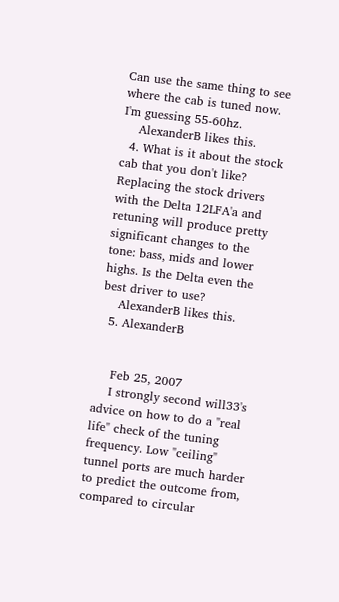Can use the same thing to see where the cab is tuned now. I'm guessing 55-60hz.
    AlexanderB likes this.
  4. What is it about the stock cab that you don't like? Replacing the stock drivers with the Delta 12LFA'a and retuning will produce pretty significant changes to the tone: bass, mids and lower highs. Is the Delta even the best driver to use?
    AlexanderB likes this.
  5. AlexanderB


    Feb 25, 2007
    I strongly second will33's advice on how to do a "real life" check of the tuning frequency. Low "ceiling" tunnel ports are much harder to predict the outcome from, compared to circular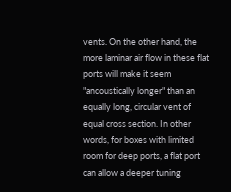vents. On the other hand, the more laminar air flow in these flat ports will make it seem "ancoustically longer" than an equally long, circular vent of equal cross section. In other words, for boxes with limited room for deep ports, a flat port can allow a deeper tuning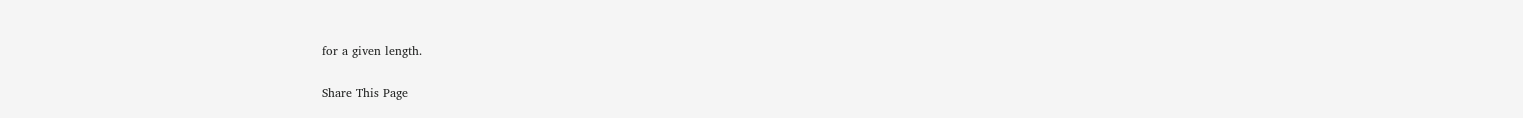for a given length.

Share This Page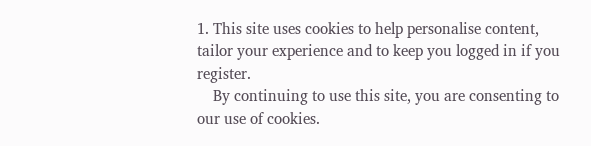1. This site uses cookies to help personalise content, tailor your experience and to keep you logged in if you register.
    By continuing to use this site, you are consenting to our use of cookies.